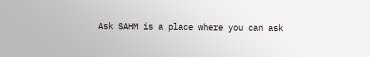Ask SAHM is a place where you can ask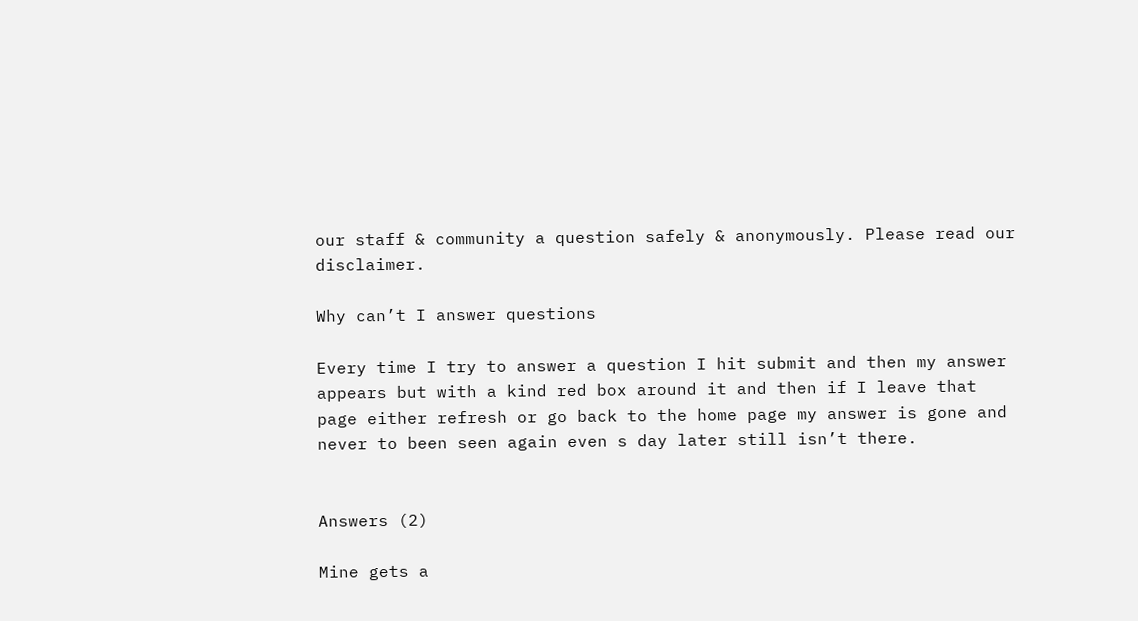our staff & community a question safely & anonymously. Please read our disclaimer.

Why can’t I answer questions

Every time I try to answer a question I hit submit and then my answer appears but with a kind red box around it and then if I leave that page either refresh or go back to the home page my answer is gone and never to been seen again even s day later still isn’t there.


Answers (2)

Mine gets a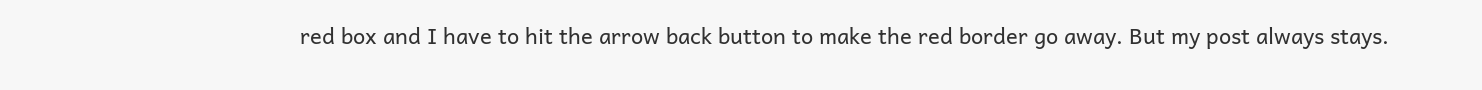red box and I have to hit the arrow back button to make the red border go away. But my post always stays.